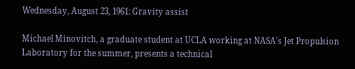Wednesday, August 23, 1961: Gravity assist

Michael Minovitch, a graduate student at UCLA working at NASA's Jet Propulsion Laboratory for the summer, presents a technical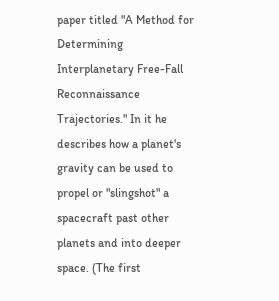paper titled "A Method for Determining Interplanetary Free-Fall Reconnaissance Trajectories." In it he describes how a planet's gravity can be used to propel or "slingshot" a spacecraft past other planets and into deeper space. (The first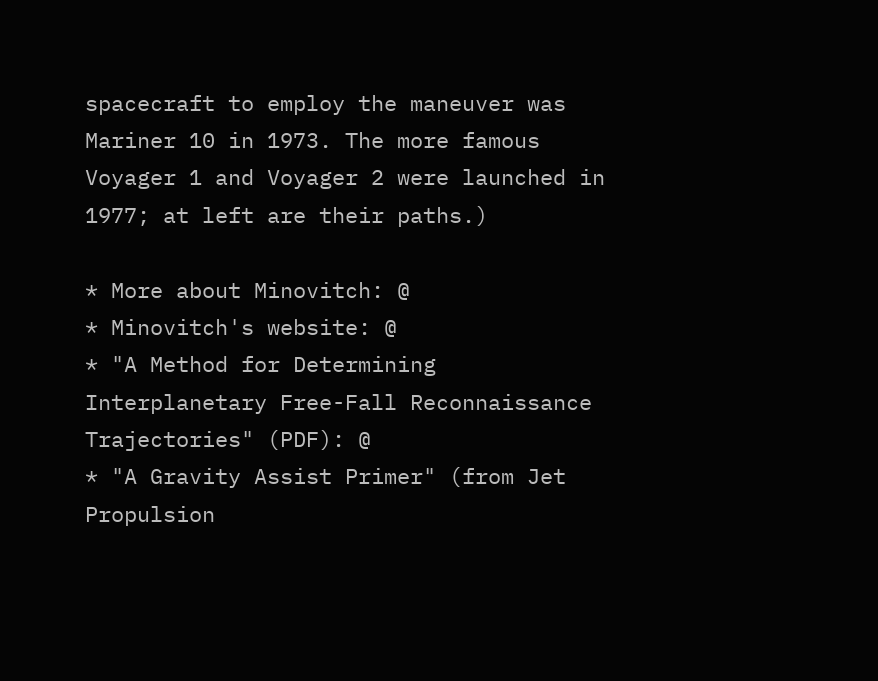spacecraft to employ the maneuver was Mariner 10 in 1973. The more famous Voyager 1 and Voyager 2 were launched in 1977; at left are their paths.)

* More about Minovitch: @
* Minovitch's website: @
* "A Method for Determining Interplanetary Free-Fall Reconnaissance Trajectories" (PDF): @
* "A Gravity Assist Primer" (from Jet Propulsion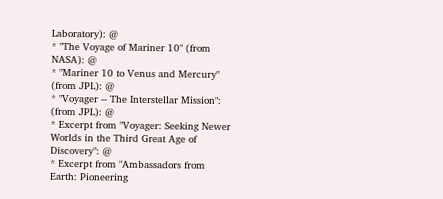Laboratory): @
* "The Voyage of Mariner 10" (from NASA): @
* "Mariner 10 to Venus and Mercury" (from JPL): @
* "Voyager -- The Interstellar Mission": (from JPL): @
* Excerpt from "Voyager: Seeking Newer Worlds in the Third Great Age of Discovery": @
* Excerpt from "Ambassadors from Earth: Pioneering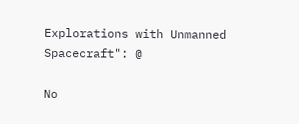Explorations with Unmanned Spacecraft": @

No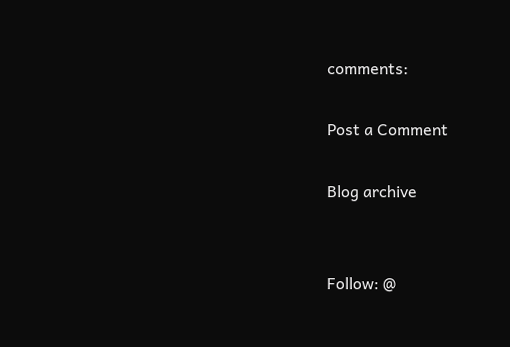comments:

Post a Comment

Blog archive


Follow: @